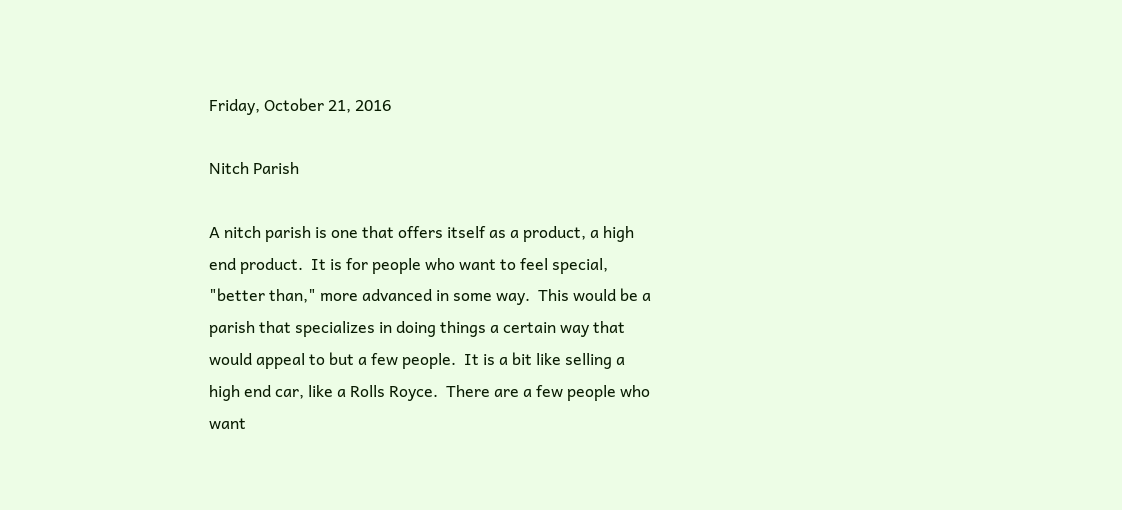Friday, October 21, 2016

Nitch Parish

A nitch parish is one that offers itself as a product, a high end product.  It is for people who want to feel special, "better than," more advanced in some way.  This would be a parish that specializes in doing things a certain way that would appeal to but a few people.  It is a bit like selling a high end car, like a Rolls Royce.  There are a few people who want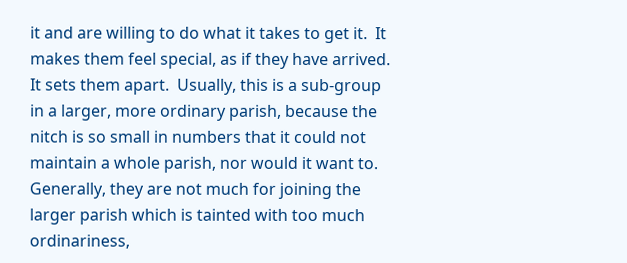it and are willing to do what it takes to get it.  It makes them feel special, as if they have arrived.  It sets them apart.  Usually, this is a sub-group in a larger, more ordinary parish, because the nitch is so small in numbers that it could not maintain a whole parish, nor would it want to.  Generally, they are not much for joining the larger parish which is tainted with too much ordinariness,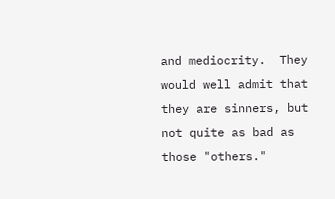and mediocrity.  They would well admit that they are sinners, but not quite as bad as those "others."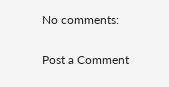No comments:

Post a Comment